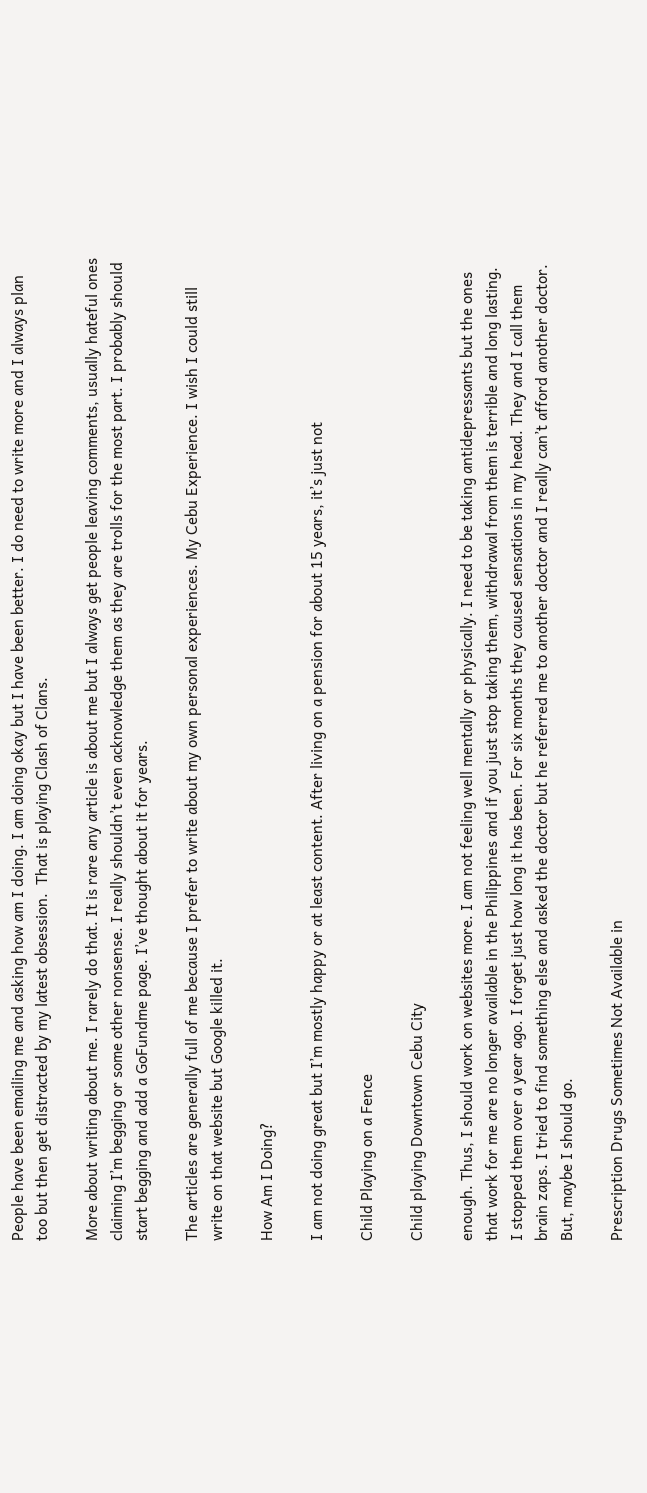People have been emailing me and asking how am I doing. I am doing okay but I have been better. I do need to write more and I always plan too but then get distracted by my latest obsession.  That is playing Clash of Clans.

More about writing about me. I rarely do that. It is rare any article is about me but I always get people leaving comments, usually hateful ones claiming I’m begging or some other nonsense. I really shouldn’t even acknowledge them as they are trolls for the most part. I probably should start begging and add a GoFundme page. I’ve thought about it for years.

The articles are generally full of me because I prefer to write about my own personal experiences. My Cebu Experience. I wish I could still write on that website but Google killed it.

How Am I Doing?

I am not doing great but I’m mostly happy or at least content. After living on a pension for about 15 years, it’s just not

Child Playing on a Fence

Child playing Downtown Cebu City

enough. Thus, I should work on websites more. I am not feeling well mentally or physically. I need to be taking antidepressants but the ones that work for me are no longer available in the Philippines and if you just stop taking them, withdrawal from them is terrible and long lasting. I stopped them over a year ago. I forget just how long it has been. For six months they caused sensations in my head. They and I call them brain zaps. I tried to find something else and asked the doctor but he referred me to another doctor and I really can’t afford another doctor. But, maybe I should go.

Prescription Drugs Sometimes Not Available in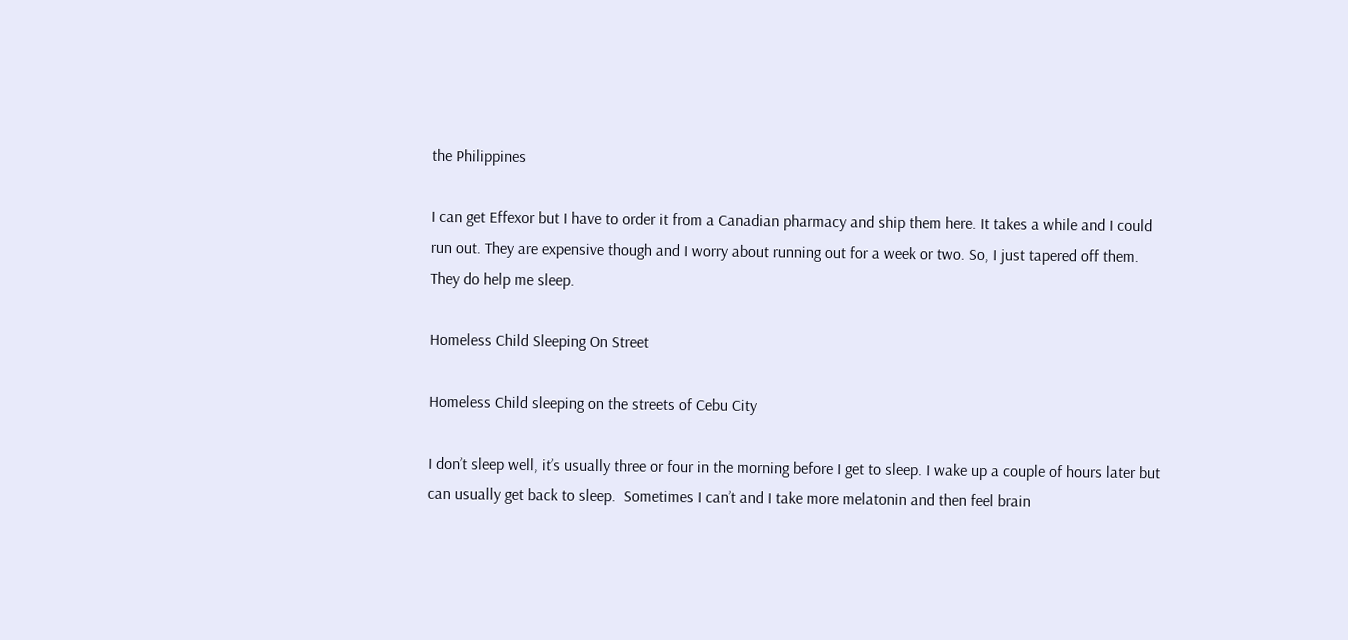the Philippines

I can get Effexor but I have to order it from a Canadian pharmacy and ship them here. It takes a while and I could run out. They are expensive though and I worry about running out for a week or two. So, I just tapered off them.  They do help me sleep.

Homeless Child Sleeping On Street

Homeless Child sleeping on the streets of Cebu City

I don’t sleep well, it’s usually three or four in the morning before I get to sleep. I wake up a couple of hours later but can usually get back to sleep.  Sometimes I can’t and I take more melatonin and then feel brain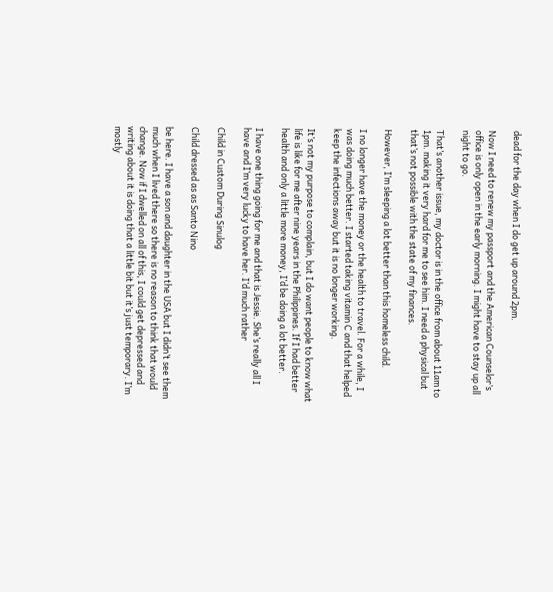dead for the day when I do get up around 2pm.

Now I need to renew my passport and the American Counselor’s office is only open in the early morning. I might have to stay up all night to go.

That’s another issue, my doctor is in the office from about 11am to 1pm. making it very hard for me to see him. I need a physical but that’s not possible with the state of my finances.

However, I’m sleeping a lot better than this homeless child.

I no longer have the money or the health to travel. For a while, I was doing much better. I started taking vitamin C and that helped keep the infections away but it is no longer working.

It’s not my purpose to complain, but I do want people to know what life is like for me after nine years in the Philippines. If I had better health and only a little more money, I’d be doing a lot better.

I have one thing going for me and that is Jessie. She’s really all I have and I’m very lucky to have her. I’d much rather

Child in Custom During Sinulog

Child dressed as as Santo Nino

be here. I have a son and daughter in the USA but I didn’t see them much when I lived there so there is no reason to think that would change. Now if I dwelled on all of this, I could get depressed and writing about it is doing that a little bit but it’s just temporary. I’m mostly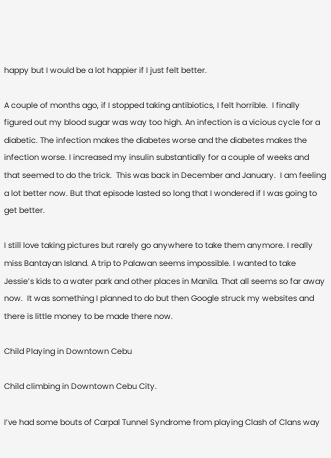happy but I would be a lot happier if I just felt better.

A couple of months ago, if I stopped taking antibiotics, I felt horrible.  I finally figured out my blood sugar was way too high. An infection is a vicious cycle for a diabetic. The infection makes the diabetes worse and the diabetes makes the infection worse. I increased my insulin substantially for a couple of weeks and that seemed to do the trick.  This was back in December and January.  I am feeling a lot better now. But that episode lasted so long that I wondered if I was going to get better.

I still love taking pictures but rarely go anywhere to take them anymore. I really miss Bantayan Island. A trip to Palawan seems impossible. I wanted to take Jessie’s kids to a water park and other places in Manila. That all seems so far away now.  It was something I planned to do but then Google struck my websites and there is little money to be made there now.

Child Playing in Downtown Cebu

Child climbing in Downtown Cebu City.

I’ve had some bouts of Carpal Tunnel Syndrome from playing Clash of Clans way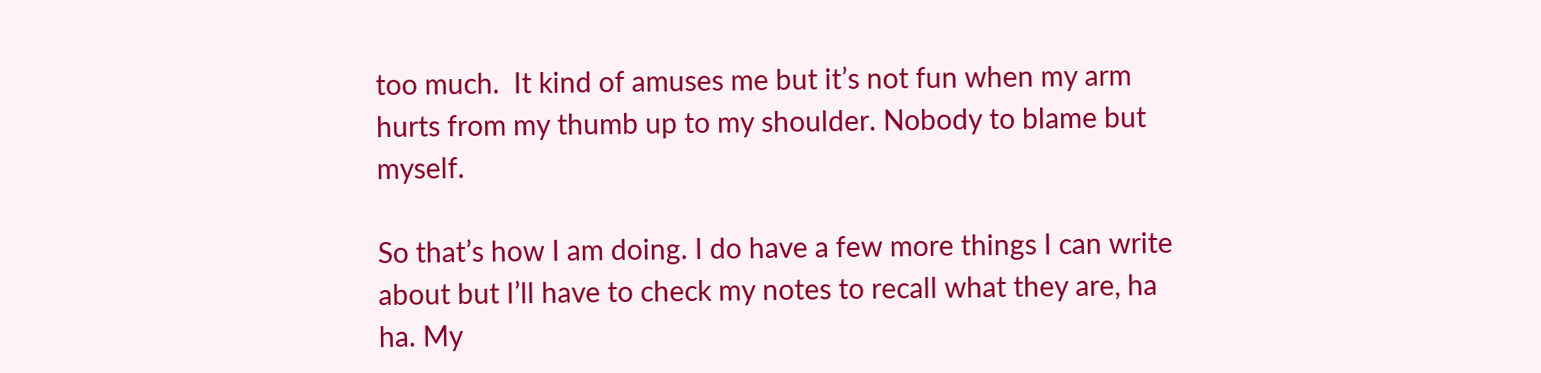too much.  It kind of amuses me but it’s not fun when my arm hurts from my thumb up to my shoulder. Nobody to blame but myself.

So that’s how I am doing. I do have a few more things I can write about but I’ll have to check my notes to recall what they are, ha ha. My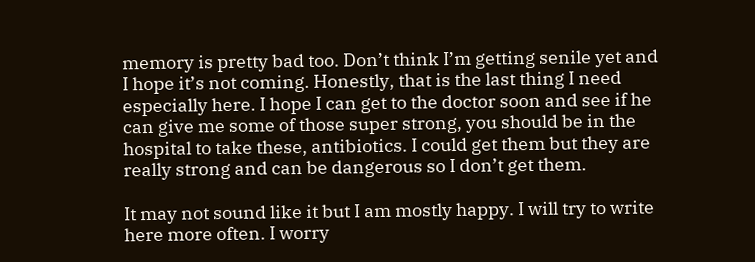memory is pretty bad too. Don’t think I’m getting senile yet and I hope it’s not coming. Honestly, that is the last thing I need especially here. I hope I can get to the doctor soon and see if he can give me some of those super strong, you should be in the hospital to take these, antibiotics. I could get them but they are really strong and can be dangerous so I don’t get them.

It may not sound like it but I am mostly happy. I will try to write here more often. I worry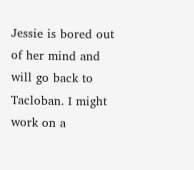Jessie is bored out of her mind and will go back to Tacloban. I might work on a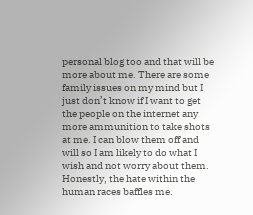personal blog too and that will be more about me. There are some family issues on my mind but I just don’t know if I want to get the people on the internet any more ammunition to take shots at me. I can blow them off and will so I am likely to do what I wish and not worry about them. Honestly, the hate within the human races baffles me.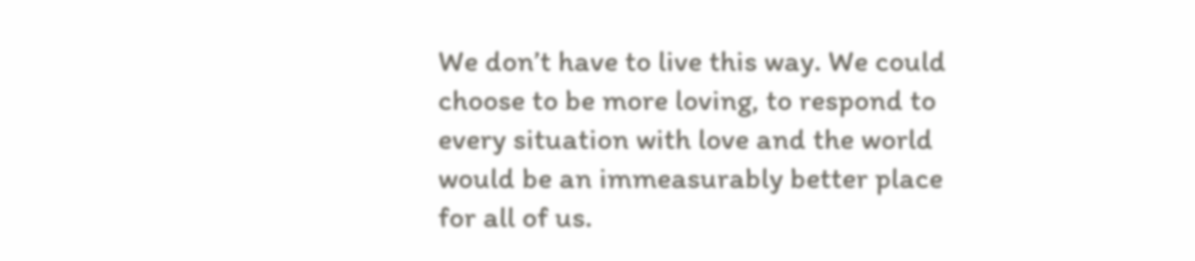We don’t have to live this way. We could choose to be more loving, to respond to every situation with love and the world would be an immeasurably better place for all of us.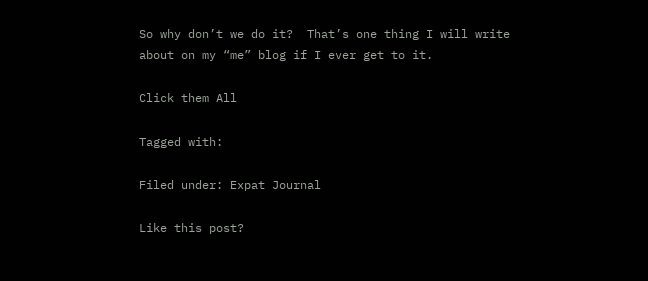So why don’t we do it?  That’s one thing I will write about on my “me” blog if I ever get to it.

Click them All

Tagged with:

Filed under: Expat Journal

Like this post?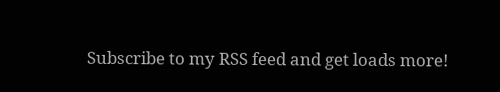Subscribe to my RSS feed and get loads more!